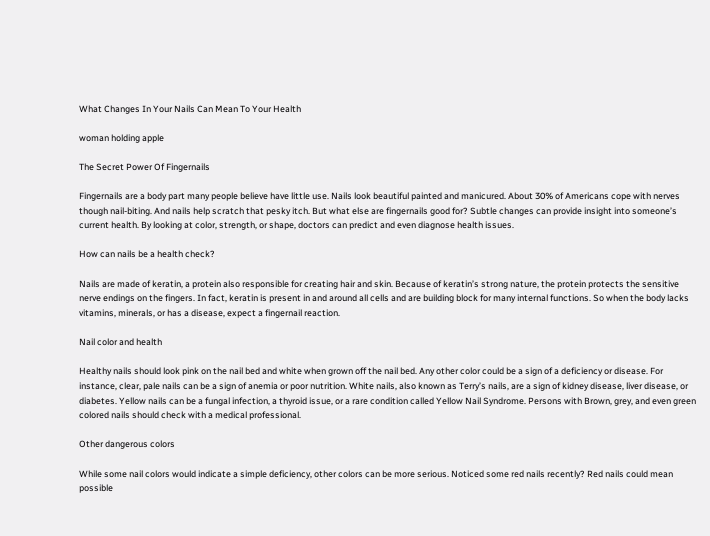What Changes In Your Nails Can Mean To Your Health

woman holding apple

The Secret Power Of Fingernails

Fingernails are a body part many people believe have little use. Nails look beautiful painted and manicured. About 30% of Americans cope with nerves though nail-biting. And nails help scratch that pesky itch. But what else are fingernails good for? Subtle changes can provide insight into someone’s current health. By looking at color, strength, or shape, doctors can predict and even diagnose health issues.

How can nails be a health check?

Nails are made of keratin, a protein also responsible for creating hair and skin. Because of keratin’s strong nature, the protein protects the sensitive nerve endings on the fingers. In fact, keratin is present in and around all cells and are building block for many internal functions. So when the body lacks vitamins, minerals, or has a disease, expect a fingernail reaction.

Nail color and health

Healthy nails should look pink on the nail bed and white when grown off the nail bed. Any other color could be a sign of a deficiency or disease. For instance, clear, pale nails can be a sign of anemia or poor nutrition. White nails, also known as Terry’s nails, are a sign of kidney disease, liver disease, or diabetes. Yellow nails can be a fungal infection, a thyroid issue, or a rare condition called Yellow Nail Syndrome. Persons with Brown, grey, and even green colored nails should check with a medical professional.

Other dangerous colors

While some nail colors would indicate a simple deficiency, other colors can be more serious. Noticed some red nails recently? Red nails could mean possible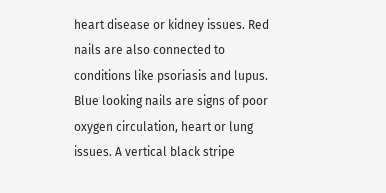heart disease or kidney issues. Red nails are also connected to conditions like psoriasis and lupus. Blue looking nails are signs of poor oxygen circulation, heart or lung issues. A vertical black stripe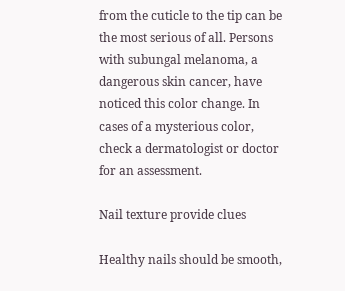from the cuticle to the tip can be the most serious of all. Persons with subungal melanoma, a dangerous skin cancer, have noticed this color change. In cases of a mysterious color, check a dermatologist or doctor for an assessment.

Nail texture provide clues

Healthy nails should be smooth,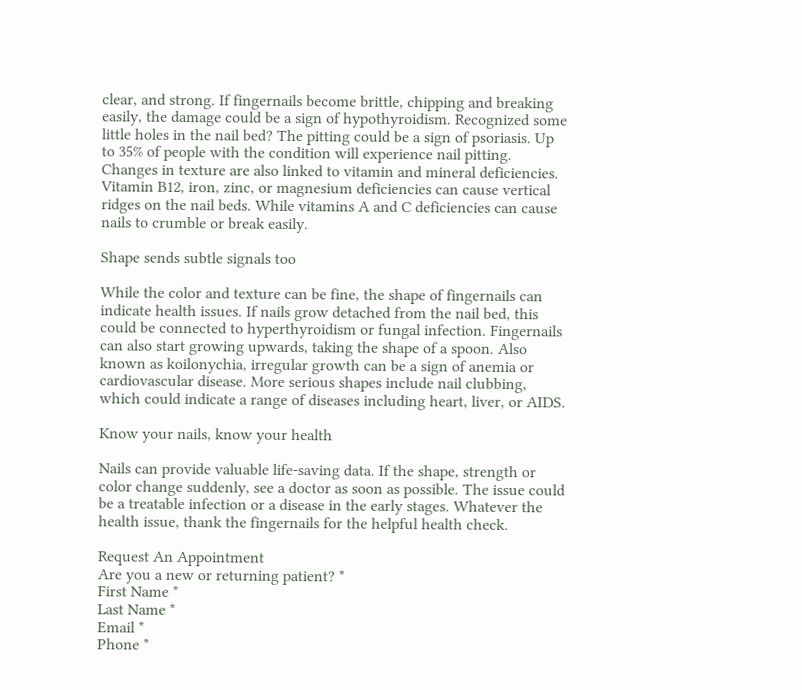clear, and strong. If fingernails become brittle, chipping and breaking easily, the damage could be a sign of hypothyroidism. Recognized some little holes in the nail bed? The pitting could be a sign of psoriasis. Up to 35% of people with the condition will experience nail pitting. Changes in texture are also linked to vitamin and mineral deficiencies. Vitamin B12, iron, zinc, or magnesium deficiencies can cause vertical ridges on the nail beds. While vitamins A and C deficiencies can cause nails to crumble or break easily.

Shape sends subtle signals too

While the color and texture can be fine, the shape of fingernails can indicate health issues. If nails grow detached from the nail bed, this could be connected to hyperthyroidism or fungal infection. Fingernails can also start growing upwards, taking the shape of a spoon. Also known as koilonychia, irregular growth can be a sign of anemia or cardiovascular disease. More serious shapes include nail clubbing, which could indicate a range of diseases including heart, liver, or AIDS.

Know your nails, know your health

Nails can provide valuable life-saving data. If the shape, strength or color change suddenly, see a doctor as soon as possible. The issue could be a treatable infection or a disease in the early stages. Whatever the health issue, thank the fingernails for the helpful health check.

Request An Appointment
Are you a new or returning patient? *
First Name *
Last Name *
Email *
Phone *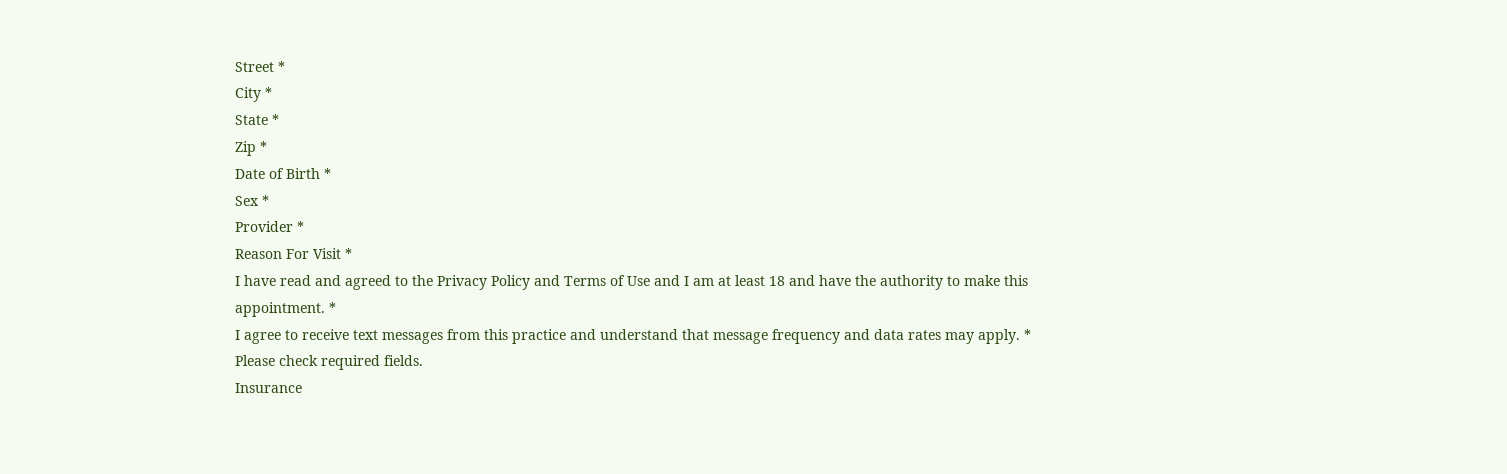Street *
City *
State *
Zip *
Date of Birth *
Sex *
Provider *
Reason For Visit *
I have read and agreed to the Privacy Policy and Terms of Use and I am at least 18 and have the authority to make this appointment. *
I agree to receive text messages from this practice and understand that message frequency and data rates may apply. *
Please check required fields.
Insurance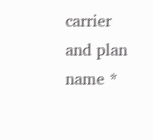carrier and plan name *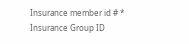Insurance member id # *
Insurance Group ID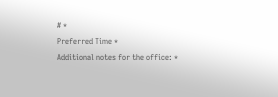# *
Preferred Time *
Additional notes for the office: *